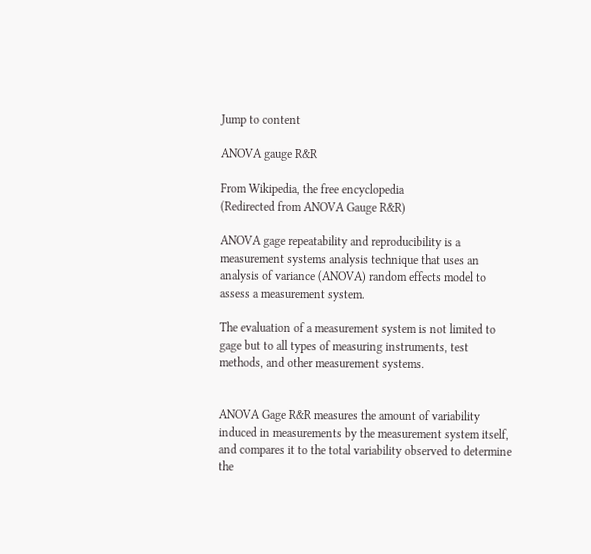Jump to content

ANOVA gauge R&R

From Wikipedia, the free encyclopedia
(Redirected from ANOVA Gauge R&R)

ANOVA gage repeatability and reproducibility is a measurement systems analysis technique that uses an analysis of variance (ANOVA) random effects model to assess a measurement system.

The evaluation of a measurement system is not limited to gage but to all types of measuring instruments, test methods, and other measurement systems.


ANOVA Gage R&R measures the amount of variability induced in measurements by the measurement system itself, and compares it to the total variability observed to determine the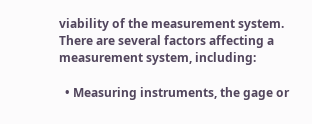viability of the measurement system. There are several factors affecting a measurement system, including:

  • Measuring instruments, the gage or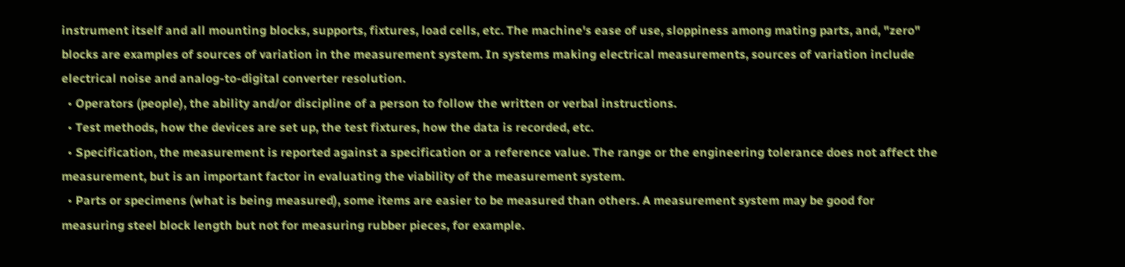instrument itself and all mounting blocks, supports, fixtures, load cells, etc. The machine's ease of use, sloppiness among mating parts, and, "zero" blocks are examples of sources of variation in the measurement system. In systems making electrical measurements, sources of variation include electrical noise and analog-to-digital converter resolution.
  • Operators (people), the ability and/or discipline of a person to follow the written or verbal instructions.
  • Test methods, how the devices are set up, the test fixtures, how the data is recorded, etc.
  • Specification, the measurement is reported against a specification or a reference value. The range or the engineering tolerance does not affect the measurement, but is an important factor in evaluating the viability of the measurement system.
  • Parts or specimens (what is being measured), some items are easier to be measured than others. A measurement system may be good for measuring steel block length but not for measuring rubber pieces, for example.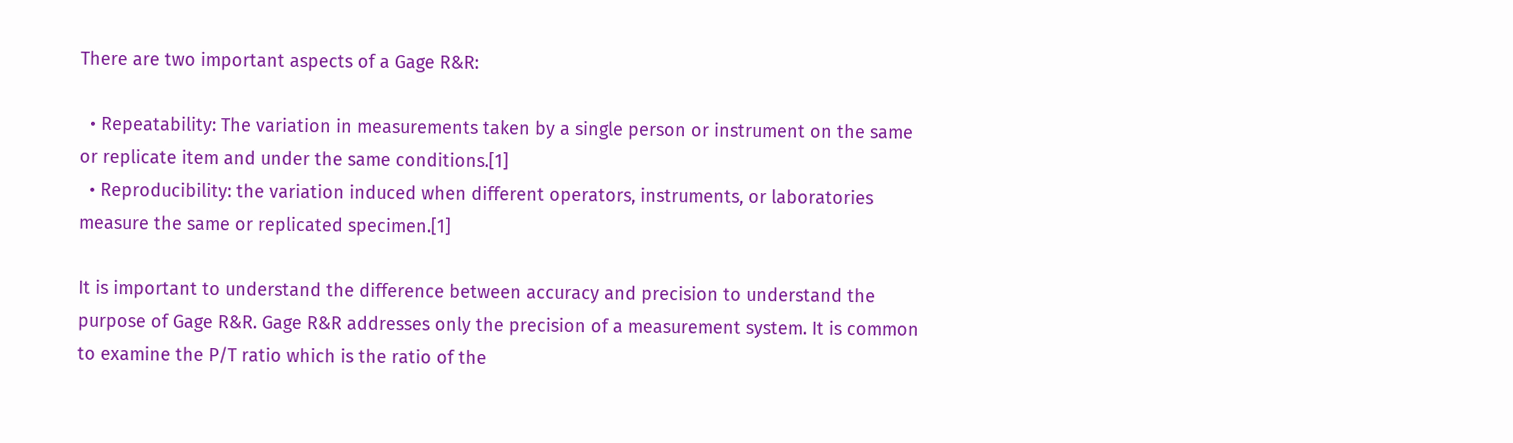There are two important aspects of a Gage R&R:

  • Repeatability: The variation in measurements taken by a single person or instrument on the same or replicate item and under the same conditions.[1]
  • Reproducibility: the variation induced when different operators, instruments, or laboratories measure the same or replicated specimen.[1]

It is important to understand the difference between accuracy and precision to understand the purpose of Gage R&R. Gage R&R addresses only the precision of a measurement system. It is common to examine the P/T ratio which is the ratio of the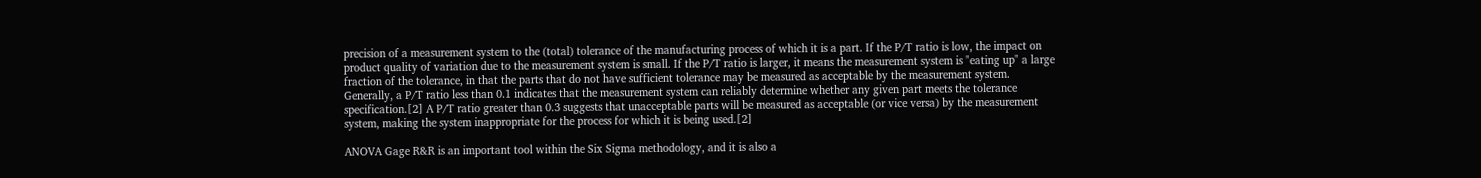precision of a measurement system to the (total) tolerance of the manufacturing process of which it is a part. If the P/T ratio is low, the impact on product quality of variation due to the measurement system is small. If the P/T ratio is larger, it means the measurement system is "eating up" a large fraction of the tolerance, in that the parts that do not have sufficient tolerance may be measured as acceptable by the measurement system. Generally, a P/T ratio less than 0.1 indicates that the measurement system can reliably determine whether any given part meets the tolerance specification.[2] A P/T ratio greater than 0.3 suggests that unacceptable parts will be measured as acceptable (or vice versa) by the measurement system, making the system inappropriate for the process for which it is being used.[2]

ANOVA Gage R&R is an important tool within the Six Sigma methodology, and it is also a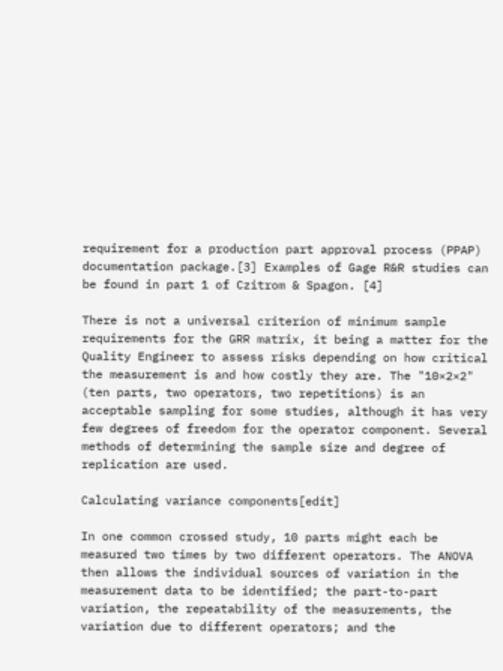requirement for a production part approval process (PPAP) documentation package.[3] Examples of Gage R&R studies can be found in part 1 of Czitrom & Spagon. [4]

There is not a universal criterion of minimum sample requirements for the GRR matrix, it being a matter for the Quality Engineer to assess risks depending on how critical the measurement is and how costly they are. The "10×2×2" (ten parts, two operators, two repetitions) is an acceptable sampling for some studies, although it has very few degrees of freedom for the operator component. Several methods of determining the sample size and degree of replication are used.

Calculating variance components[edit]

In one common crossed study, 10 parts might each be measured two times by two different operators. The ANOVA then allows the individual sources of variation in the measurement data to be identified; the part-to-part variation, the repeatability of the measurements, the variation due to different operators; and the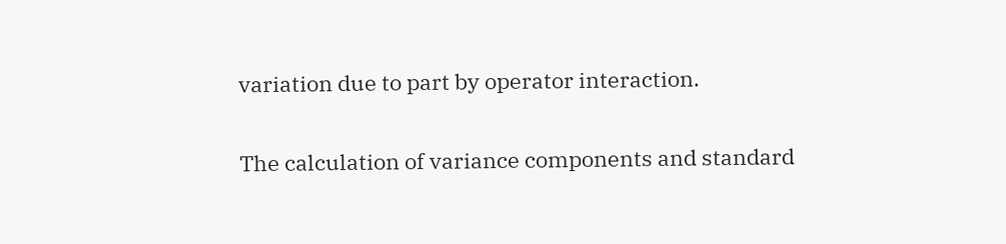variation due to part by operator interaction.

The calculation of variance components and standard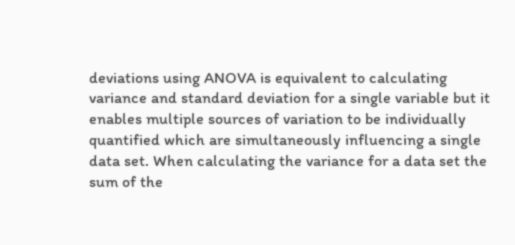deviations using ANOVA is equivalent to calculating variance and standard deviation for a single variable but it enables multiple sources of variation to be individually quantified which are simultaneously influencing a single data set. When calculating the variance for a data set the sum of the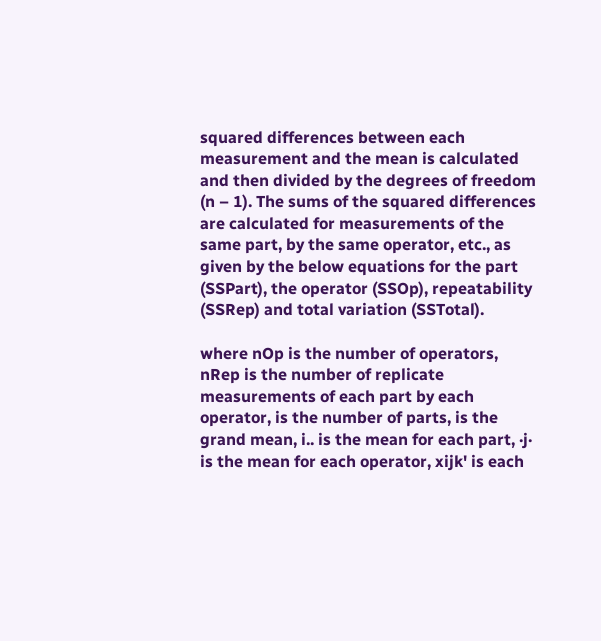squared differences between each measurement and the mean is calculated and then divided by the degrees of freedom (n – 1). The sums of the squared differences are calculated for measurements of the same part, by the same operator, etc., as given by the below equations for the part (SSPart), the operator (SSOp), repeatability (SSRep) and total variation (SSTotal).

where nOp is the number of operators, nRep is the number of replicate measurements of each part by each operator, is the number of parts, is the grand mean, i.. is the mean for each part, ·j· is the mean for each operator, xijk' is each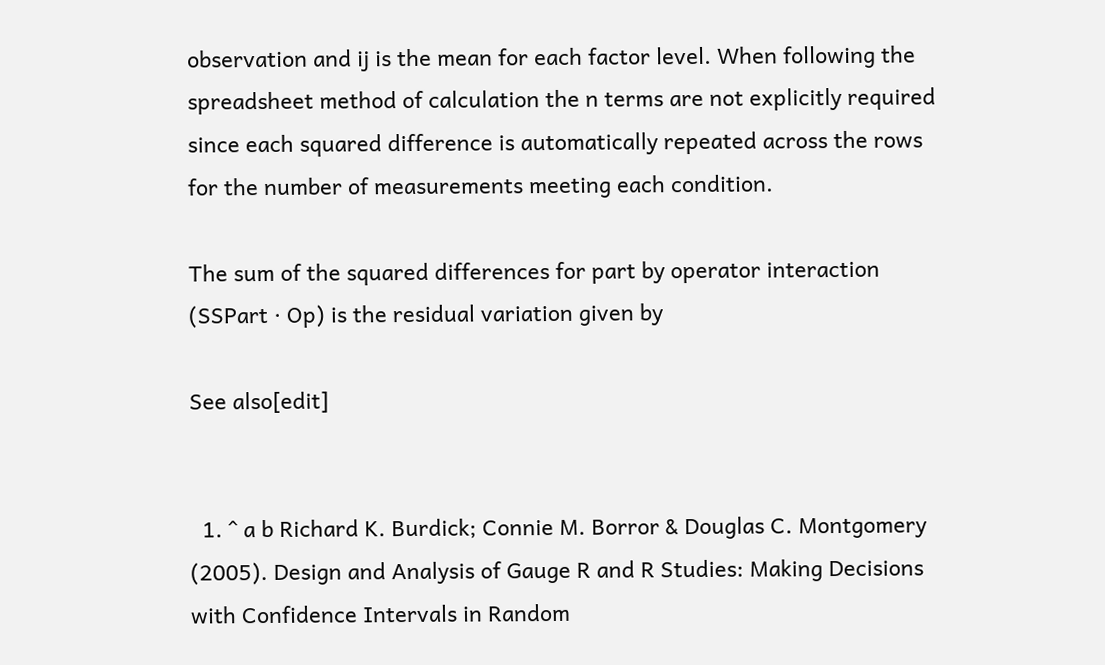observation and ij is the mean for each factor level. When following the spreadsheet method of calculation the n terms are not explicitly required since each squared difference is automatically repeated across the rows for the number of measurements meeting each condition.

The sum of the squared differences for part by operator interaction (SSPart · Op) is the residual variation given by

See also[edit]


  1. ^ a b Richard K. Burdick; Connie M. Borror & Douglas C. Montgomery (2005). Design and Analysis of Gauge R and R Studies: Making Decisions with Confidence Intervals in Random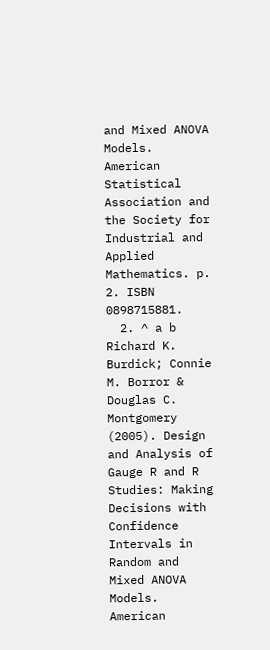and Mixed ANOVA Models. American Statistical Association and the Society for Industrial and Applied Mathematics. p. 2. ISBN 0898715881.
  2. ^ a b Richard K. Burdick; Connie M. Borror & Douglas C. Montgomery (2005). Design and Analysis of Gauge R and R Studies: Making Decisions with Confidence Intervals in Random and Mixed ANOVA Models. American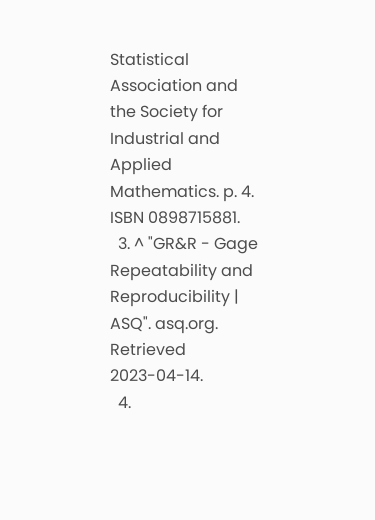Statistical Association and the Society for Industrial and Applied Mathematics. p. 4. ISBN 0898715881.
  3. ^ "GR&R - Gage Repeatability and Reproducibility | ASQ". asq.org. Retrieved 2023-04-14.
  4.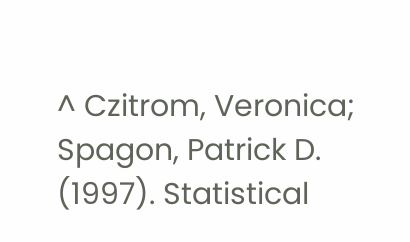^ Czitrom, Veronica; Spagon, Patrick D. (1997). Statistical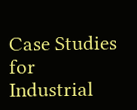Case Studies for Industrial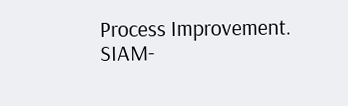Process Improvement. SIAM-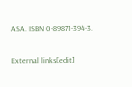ASA. ISBN 0-89871-394-3.

External links[edit]